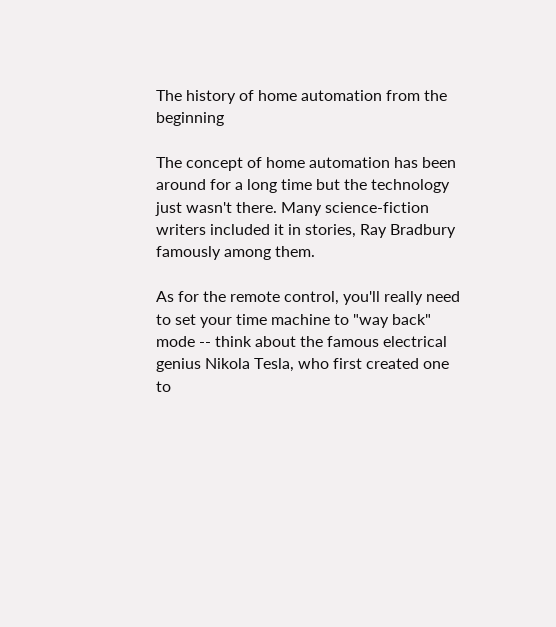The history of home automation from the beginning

The concept of home automation has been around for a long time but the technology just wasn't there. Many science-fiction writers included it in stories, Ray Bradbury famously among them.

As for the remote control, you'll really need to set your time machine to "way back" mode -- think about the famous electrical genius Nikola Tesla, who first created one to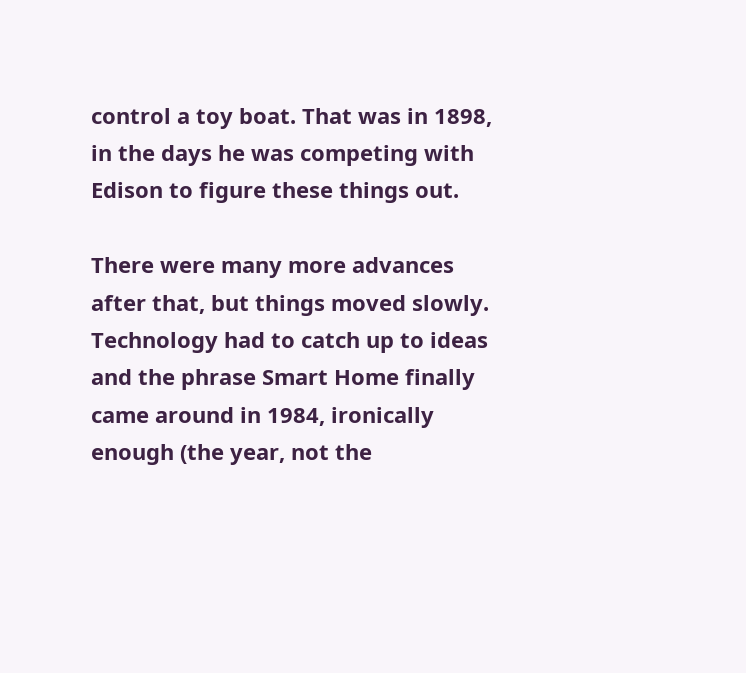control a toy boat. That was in 1898, in the days he was competing with Edison to figure these things out.

There were many more advances after that, but things moved slowly. Technology had to catch up to ideas and the phrase Smart Home finally came around in 1984, ironically enough (the year, not the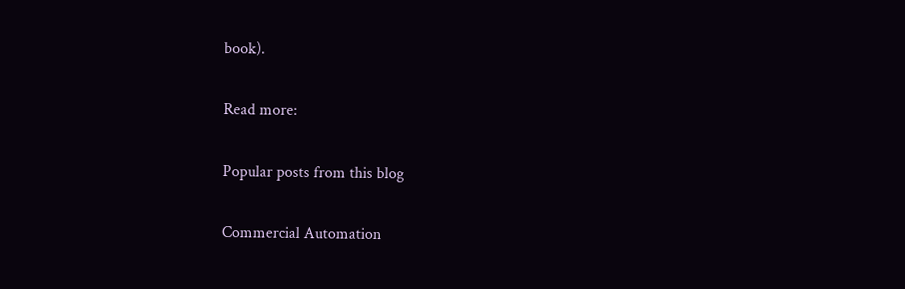book).

Read more:

Popular posts from this blog

Commercial Automation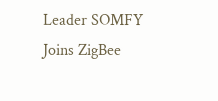Leader SOMFY Joins ZigBee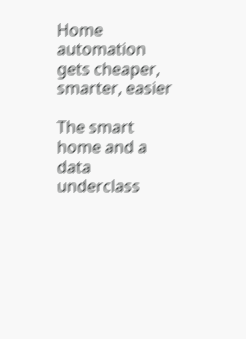Home automation gets cheaper, smarter, easier

The smart home and a data underclass